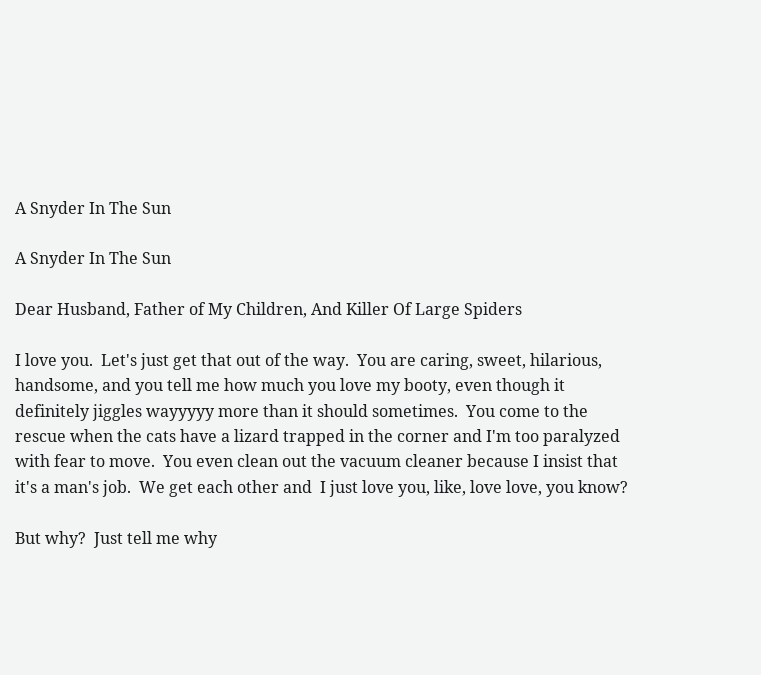A Snyder In The Sun

A Snyder In The Sun

Dear Husband, Father of My Children, And Killer Of Large Spiders

I love you.  Let's just get that out of the way.  You are caring, sweet, hilarious, handsome, and you tell me how much you love my booty, even though it definitely jiggles wayyyyy more than it should sometimes.  You come to the rescue when the cats have a lizard trapped in the corner and I'm too paralyzed with fear to move.  You even clean out the vacuum cleaner because I insist that it's a man's job.  We get each other and  I just love you, like, love love, you know?

But why?  Just tell me why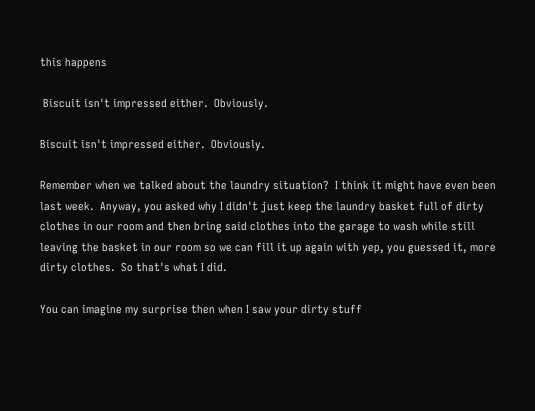this happens

 Biscuit isn't impressed either.  Obviously.

Biscuit isn't impressed either.  Obviously.

Remember when we talked about the laundry situation?  I think it might have even been last week.  Anyway, you asked why I didn't just keep the laundry basket full of dirty clothes in our room and then bring said clothes into the garage to wash while still leaving the basket in our room so we can fill it up again with yep, you guessed it, more dirty clothes.  So that's what I did.

You can imagine my surprise then when I saw your dirty stuff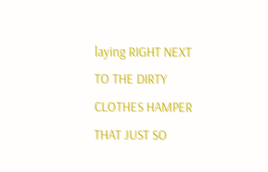laying RIGHT NEXT TO THE DIRTY CLOTHES HAMPER THAT JUST SO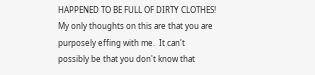HAPPENED TO BE FULL OF DIRTY CLOTHES!  My only thoughts on this are that you are purposely effing with me.  It can't possibly be that you don't know that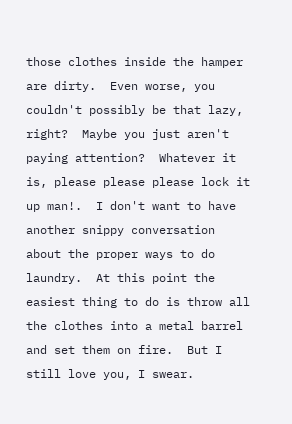those clothes inside the hamper are dirty.  Even worse, you couldn't possibly be that lazy, right?  Maybe you just aren't paying attention?  Whatever it is, please please please lock it up man!.  I don't want to have another snippy conversation about the proper ways to do laundry.  At this point the easiest thing to do is throw all the clothes into a metal barrel and set them on fire.  But I still love you, I swear.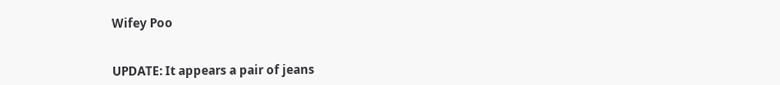Wifey Poo


UPDATE: It appears a pair of jeans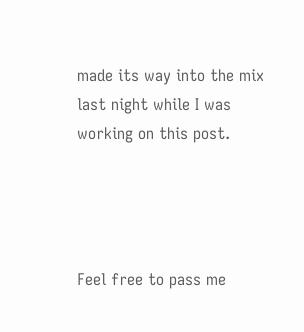made its way into the mix last night while I was working on this post.




Feel free to pass me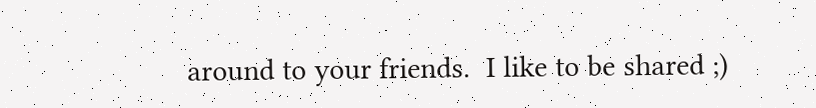around to your friends.  I like to be shared ;)